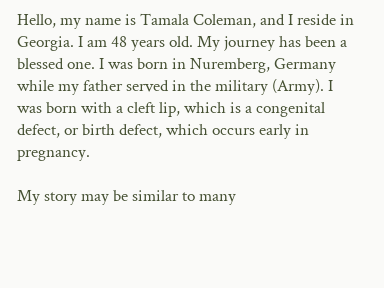Hello, my name is Tamala Coleman, and I reside in Georgia. I am 48 years old. My journey has been a blessed one. I was born in Nuremberg, Germany while my father served in the military (Army). I was born with a cleft lip, which is a congenital defect, or birth defect, which occurs early in pregnancy.

My story may be similar to many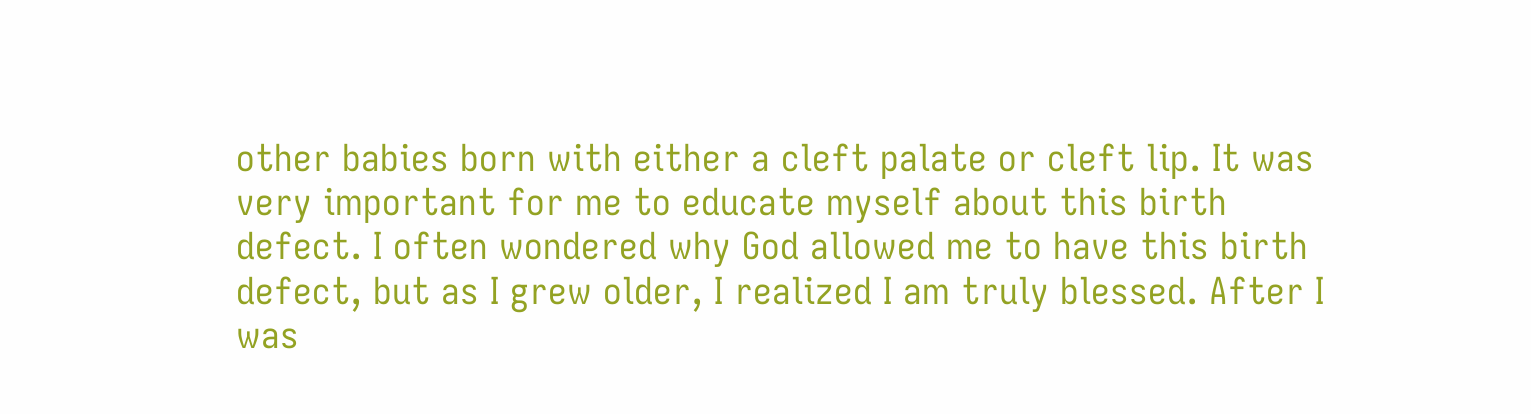other babies born with either a cleft palate or cleft lip. It was very important for me to educate myself about this birth defect. I often wondered why God allowed me to have this birth defect, but as I grew older, I realized I am truly blessed. After I was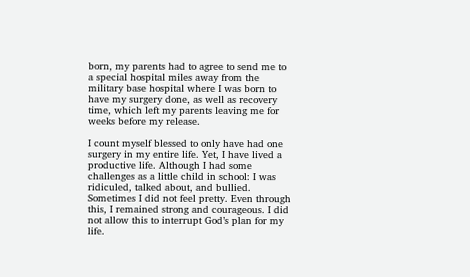born, my parents had to agree to send me to a special hospital miles away from the military base hospital where I was born to have my surgery done, as well as recovery time, which left my parents leaving me for weeks before my release.

I count myself blessed to only have had one surgery in my entire life. Yet, I have lived a productive life. Although I had some challenges as a little child in school: I was ridiculed, talked about, and bullied. Sometimes I did not feel pretty. Even through this, I remained strong and courageous. I did not allow this to interrupt God’s plan for my life.